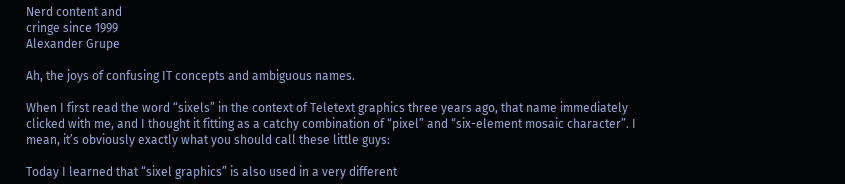Nerd content and
cringe since 1999
Alexander Grupe

Ah, the joys of confusing IT concepts and ambiguous names.

When I first read the word “sixels” in the context of Teletext graphics three years ago, that name immediately clicked with me, and I thought it fitting as a catchy combination of “pixel” and “six-element mosaic character”. I mean, it’s obviously exactly what you should call these little guys:

Today I learned that “sixel graphics” is also used in a very different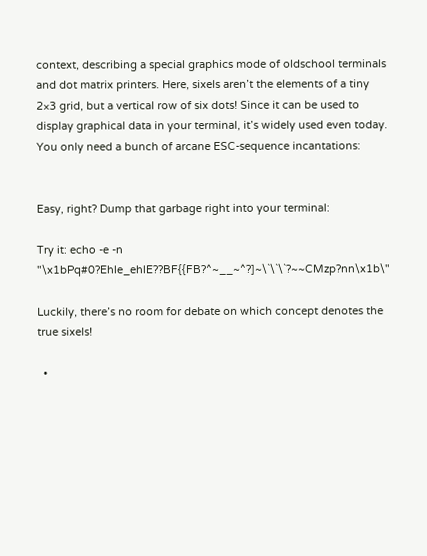context, describing a special graphics mode of oldschool terminals and dot matrix printers. Here, sixels aren’t the elements of a tiny 2×3 grid, but a vertical row of six dots! Since it can be used to display graphical data in your terminal, it’s widely used even today. You only need a bunch of arcane ESC-sequence incantations:


Easy, right? Dump that garbage right into your terminal:

Try it: echo -e -n "\x1bPq#0?Ehle_ehlE??BF{{FB?^~__~^?]~\`\`\`?~~CMzp?nn\x1b\"

Luckily, there’s no room for debate on which concept denotes the true sixels!

  •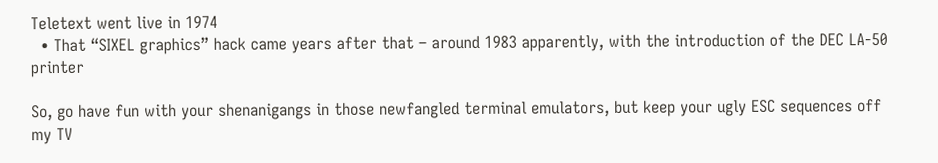Teletext went live in 1974
  • That “SIXEL graphics” hack came years after that – around 1983 apparently, with the introduction of the DEC LA-50 printer

So, go have fun with your shenanigangs in those newfangled terminal emulators, but keep your ugly ESC sequences off my TV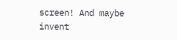screen! And maybe invent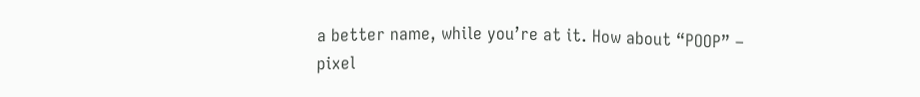a better name, while you’re at it. How about “POOP” – pixel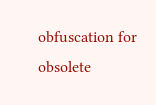obfuscation for obsolete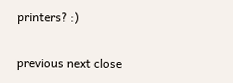printers? :)

previous next close